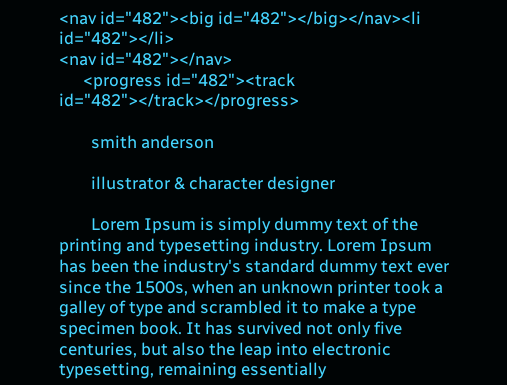<nav id="482"><big id="482"></big></nav><li id="482"></li>
<nav id="482"></nav>
      <progress id="482"><track id="482"></track></progress>

        smith anderson

        illustrator & character designer

        Lorem Ipsum is simply dummy text of the printing and typesetting industry. Lorem Ipsum has been the industry's standard dummy text ever since the 1500s, when an unknown printer took a galley of type and scrambled it to make a type specimen book. It has survived not only five centuries, but also the leap into electronic typesetting, remaining essentially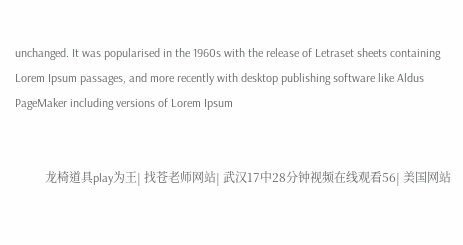unchanged. It was popularised in the 1960s with the release of Letraset sheets containing Lorem Ipsum passages, and more recently with desktop publishing software like Aldus PageMaker including versions of Lorem Ipsum


          龙椅道具play为王| 找苍老师网站| 武汉17中28分钟视频在线观看56| 美国网站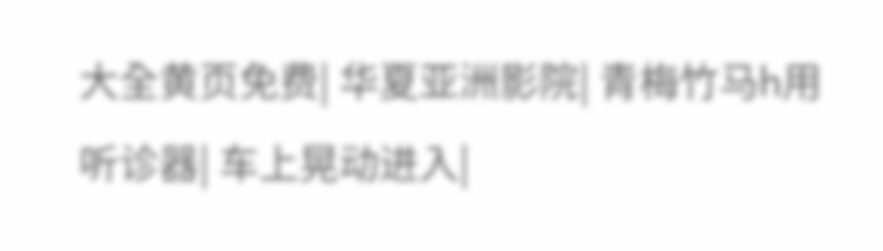大全黄页免费| 华夏亚洲影院| 青梅竹马h用听诊器| 车上晃动进入|